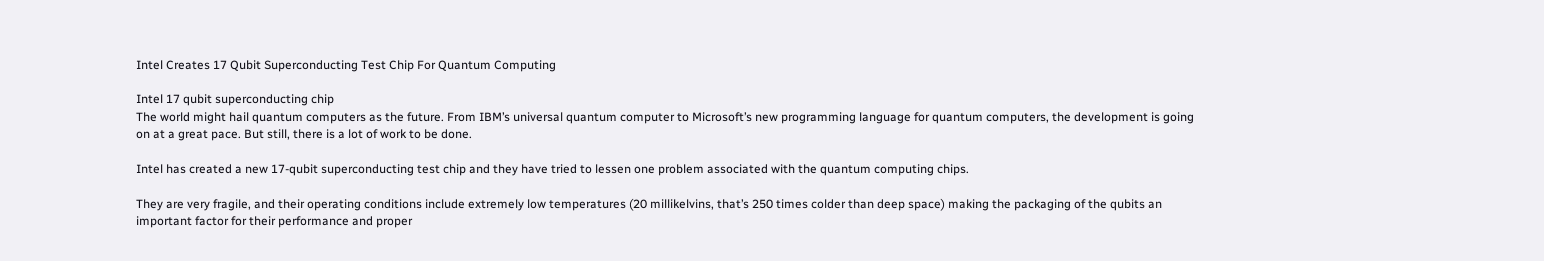Intel Creates 17 Qubit Superconducting Test Chip For Quantum Computing

Intel 17 qubit superconducting chip
The world might hail quantum computers as the future. From IBM’s universal quantum computer to Microsoft’s new programming language for quantum computers, the development is going on at a great pace. But still, there is a lot of work to be done.

Intel has created a new 17-qubit superconducting test chip and they have tried to lessen one problem associated with the quantum computing chips.

They are very fragile, and their operating conditions include extremely low temperatures (20 millikelvins, that’s 250 times colder than deep space) making the packaging of the qubits an important factor for their performance and proper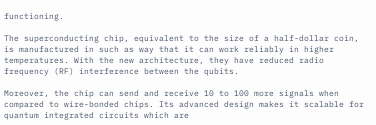functioning.

The superconducting chip, equivalent to the size of a half-dollar coin, is manufactured in such as way that it can work reliably in higher temperatures. With the new architecture, they have reduced radio frequency (RF) interference between the qubits.

Moreover, the chip can send and receive 10 to 100 more signals when compared to wire-bonded chips. Its advanced design makes it scalable for quantum integrated circuits which are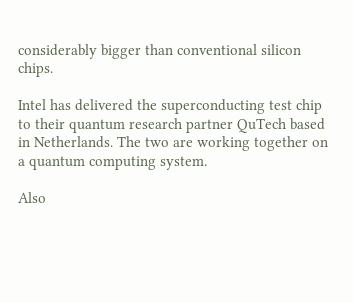considerably bigger than conventional silicon chips.

Intel has delivered the superconducting test chip to their quantum research partner QuTech based in Netherlands. The two are working together on a quantum computing system.

Also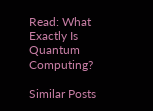Read: What Exactly Is Quantum Computing?

Similar Posts